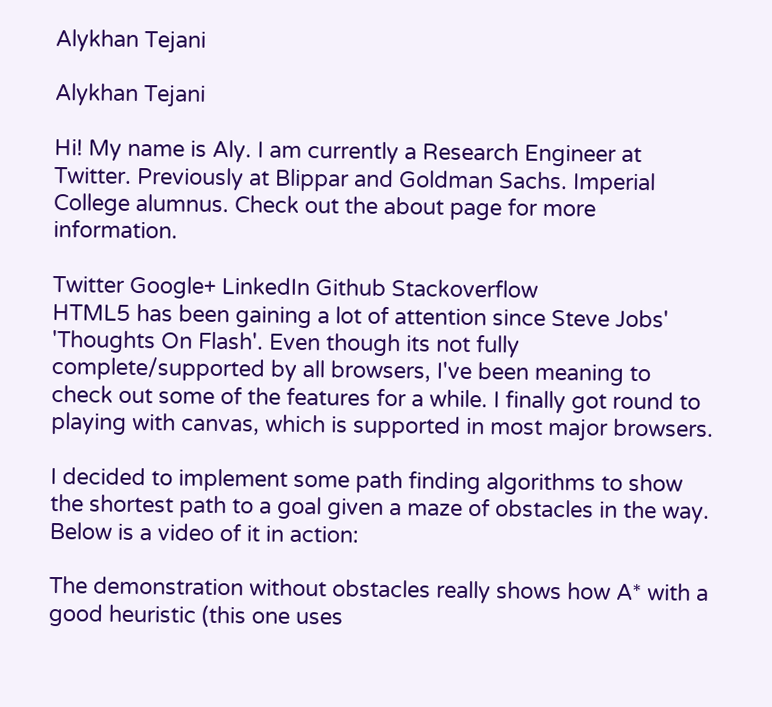Alykhan Tejani

Alykhan Tejani

Hi! My name is Aly. I am currently a Research Engineer at Twitter. Previously at Blippar and Goldman Sachs. Imperial College alumnus. Check out the about page for more information.

Twitter Google+ LinkedIn Github Stackoverflow
HTML5 has been gaining a lot of attention since Steve Jobs' 'Thoughts On Flash'. Even though its not fully complete/supported by all browsers, I've been meaning to check out some of the features for a while. I finally got round to playing with canvas, which is supported in most major browsers.

I decided to implement some path finding algorithms to show the shortest path to a goal given a maze of obstacles in the way. Below is a video of it in action:

The demonstration without obstacles really shows how A* with a good heuristic (this one uses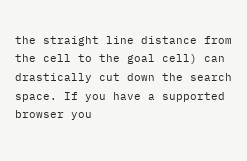the straight line distance from the cell to the goal cell) can drastically cut down the search space. If you have a supported browser you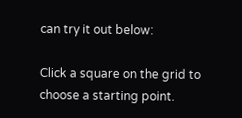can try it out below:

Click a square on the grid to choose a starting point.